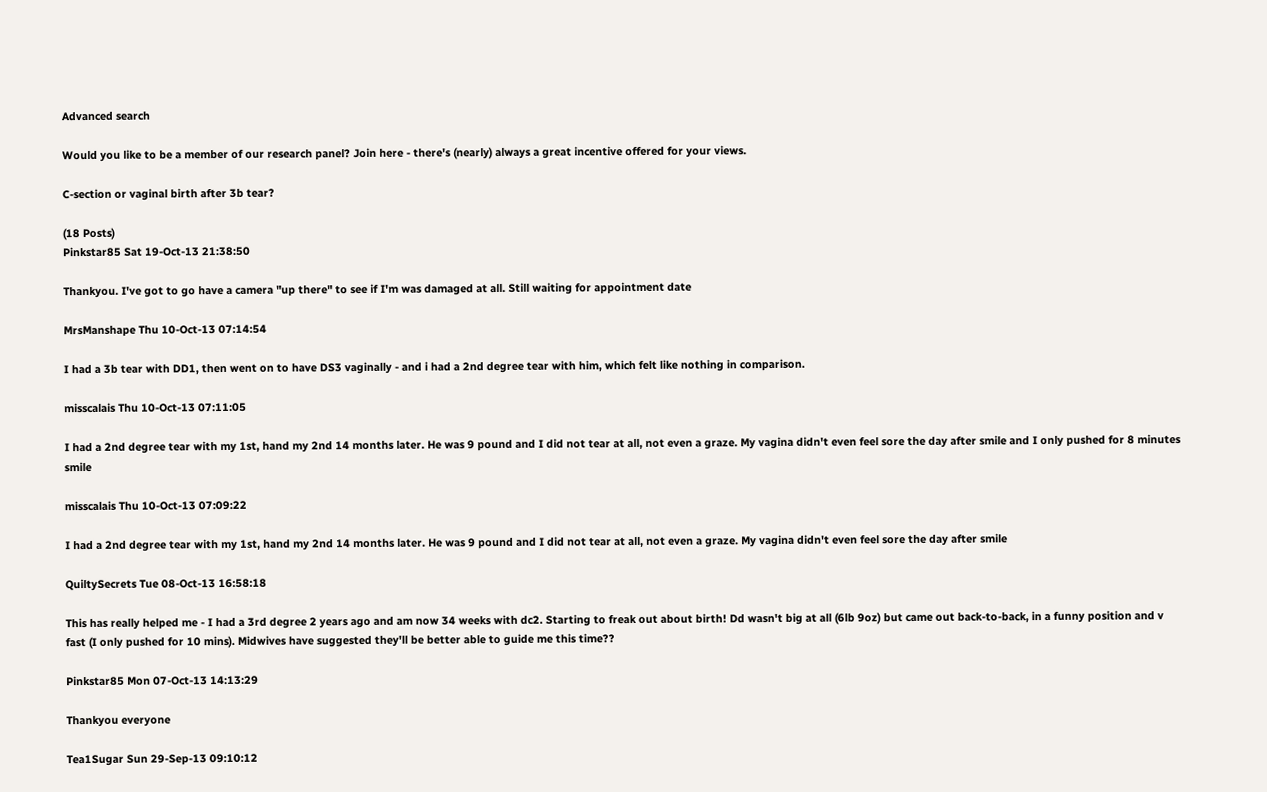Advanced search

Would you like to be a member of our research panel? Join here - there's (nearly) always a great incentive offered for your views.

C-section or vaginal birth after 3b tear?

(18 Posts)
Pinkstar85 Sat 19-Oct-13 21:38:50

Thankyou. I've got to go have a camera "up there" to see if I'm was damaged at all. Still waiting for appointment date

MrsManshape Thu 10-Oct-13 07:14:54

I had a 3b tear with DD1, then went on to have DS3 vaginally - and i had a 2nd degree tear with him, which felt like nothing in comparison.

misscalais Thu 10-Oct-13 07:11:05

I had a 2nd degree tear with my 1st, hand my 2nd 14 months later. He was 9 pound and I did not tear at all, not even a graze. My vagina didn't even feel sore the day after smile and I only pushed for 8 minutes smile

misscalais Thu 10-Oct-13 07:09:22

I had a 2nd degree tear with my 1st, hand my 2nd 14 months later. He was 9 pound and I did not tear at all, not even a graze. My vagina didn't even feel sore the day after smile

QuiltySecrets Tue 08-Oct-13 16:58:18

This has really helped me - I had a 3rd degree 2 years ago and am now 34 weeks with dc2. Starting to freak out about birth! Dd wasn't big at all (6lb 9oz) but came out back-to-back, in a funny position and v fast (I only pushed for 10 mins). Midwives have suggested they'll be better able to guide me this time??

Pinkstar85 Mon 07-Oct-13 14:13:29

Thankyou everyone

Tea1Sugar Sun 29-Sep-13 09:10:12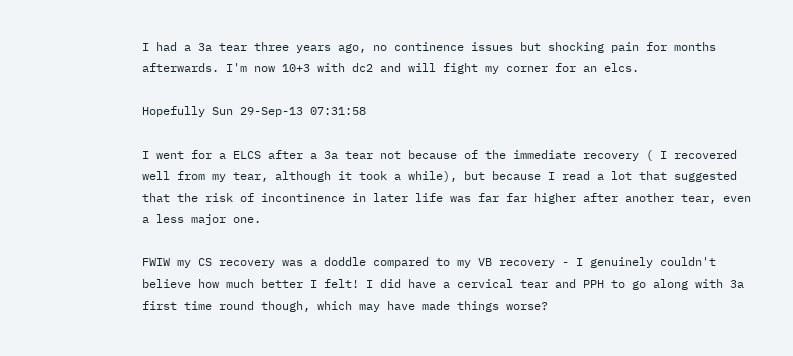I had a 3a tear three years ago, no continence issues but shocking pain for months afterwards. I'm now 10+3 with dc2 and will fight my corner for an elcs.

Hopefully Sun 29-Sep-13 07:31:58

I went for a ELCS after a 3a tear not because of the immediate recovery ( I recovered well from my tear, although it took a while), but because I read a lot that suggested that the risk of incontinence in later life was far far higher after another tear, even a less major one.

FWIW my CS recovery was a doddle compared to my VB recovery - I genuinely couldn't believe how much better I felt! I did have a cervical tear and PPH to go along with 3a first time round though, which may have made things worse?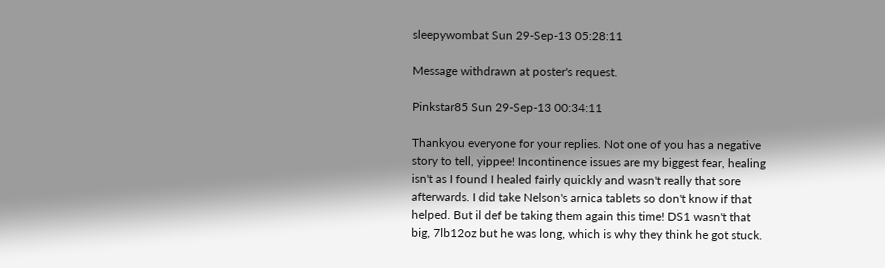sleepywombat Sun 29-Sep-13 05:28:11

Message withdrawn at poster's request.

Pinkstar85 Sun 29-Sep-13 00:34:11

Thankyou everyone for your replies. Not one of you has a negative story to tell, yippee! Incontinence issues are my biggest fear, healing isn't as I found I healed fairly quickly and wasn't really that sore afterwards. I did take Nelson's arnica tablets so don't know if that helped. But il def be taking them again this time! DS1 wasn't that big, 7lb12oz but he was long, which is why they think he got stuck.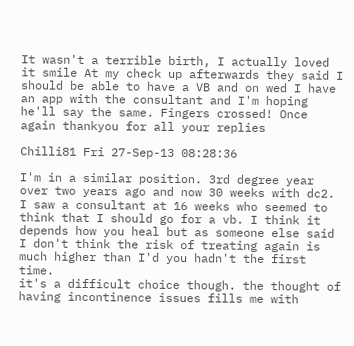It wasn't a terrible birth, I actually loved it smile At my check up afterwards they said I should be able to have a VB and on wed I have an app with the consultant and I'm hoping he'll say the same. Fingers crossed! Once again thankyou for all your replies

Chilli81 Fri 27-Sep-13 08:28:36

I'm in a similar position. 3rd degree year over two years ago and now 30 weeks with dc2. I saw a consultant at 16 weeks who seemed to think that I should go for a vb. I think it depends how you heal but as someone else said I don't think the risk of treating again is much higher than I'd you hadn't the first time.
it's a difficult choice though. the thought of having incontinence issues fills me with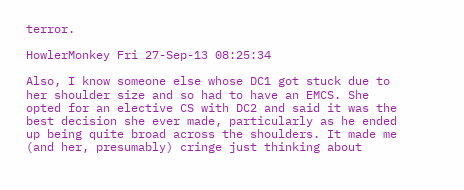terror.

HowlerMonkey Fri 27-Sep-13 08:25:34

Also, I know someone else whose DC1 got stuck due to her shoulder size and so had to have an EMCS. She opted for an elective CS with DC2 and said it was the best decision she ever made, particularly as he ended up being quite broad across the shoulders. It made me (and her, presumably) cringe just thinking about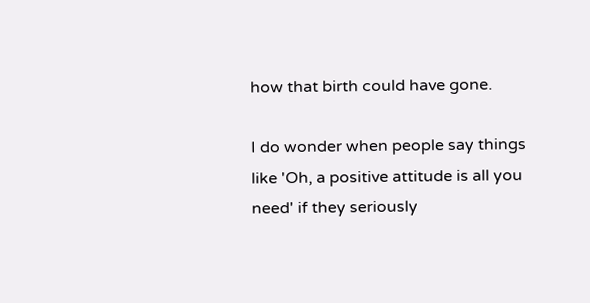how that birth could have gone.

I do wonder when people say things like 'Oh, a positive attitude is all you need' if they seriously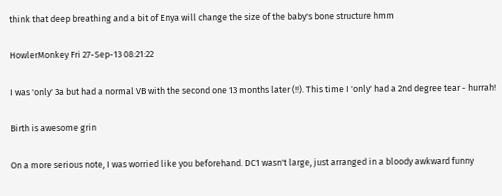think that deep breathing and a bit of Enya will change the size of the baby's bone structure hmm

HowlerMonkey Fri 27-Sep-13 08:21:22

I was 'only' 3a but had a normal VB with the second one 13 months later (!!). This time I 'only' had a 2nd degree tear - hurrah!

Birth is awesome grin

On a more serious note, I was worried like you beforehand. DC1 wasn't large, just arranged in a bloody awkward funny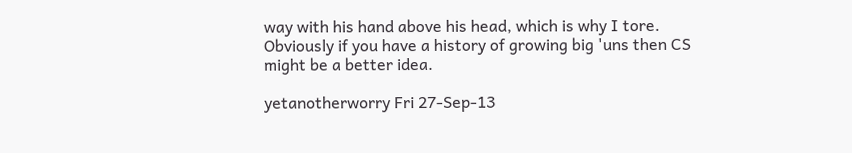way with his hand above his head, which is why I tore. Obviously if you have a history of growing big 'uns then CS might be a better idea.

yetanotherworry Fri 27-Sep-13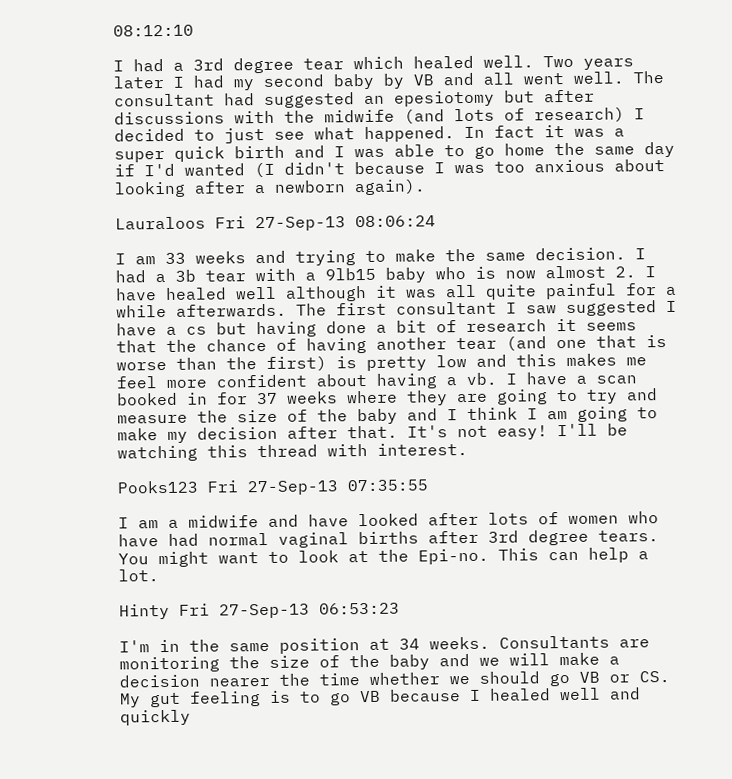08:12:10

I had a 3rd degree tear which healed well. Two years later I had my second baby by VB and all went well. The consultant had suggested an epesiotomy but after discussions with the midwife (and lots of research) I decided to just see what happened. In fact it was a super quick birth and I was able to go home the same day if I'd wanted (I didn't because I was too anxious about looking after a newborn again).

Lauraloos Fri 27-Sep-13 08:06:24

I am 33 weeks and trying to make the same decision. I had a 3b tear with a 9lb15 baby who is now almost 2. I have healed well although it was all quite painful for a while afterwards. The first consultant I saw suggested I have a cs but having done a bit of research it seems that the chance of having another tear (and one that is worse than the first) is pretty low and this makes me feel more confident about having a vb. I have a scan booked in for 37 weeks where they are going to try and measure the size of the baby and I think I am going to make my decision after that. It's not easy! I'll be watching this thread with interest.

Pooks123 Fri 27-Sep-13 07:35:55

I am a midwife and have looked after lots of women who have had normal vaginal births after 3rd degree tears. You might want to look at the Epi-no. This can help a lot.

Hinty Fri 27-Sep-13 06:53:23

I'm in the same position at 34 weeks. Consultants are monitoring the size of the baby and we will make a decision nearer the time whether we should go VB or CS. My gut feeling is to go VB because I healed well and quickly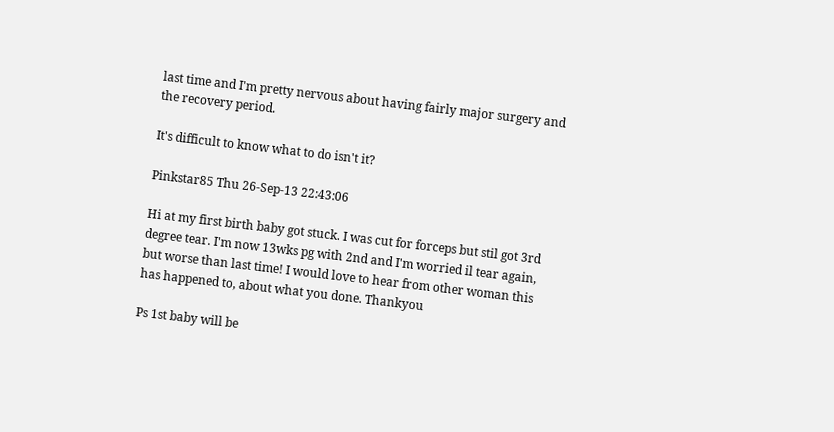last time and I'm pretty nervous about having fairly major surgery and the recovery period.

It's difficult to know what to do isn't it?

Pinkstar85 Thu 26-Sep-13 22:43:06

Hi at my first birth baby got stuck. I was cut for forceps but stil got 3rd degree tear. I'm now 13wks pg with 2nd and I'm worried il tear again, but worse than last time! I would love to hear from other woman this has happened to, about what you done. Thankyou

Ps 1st baby will be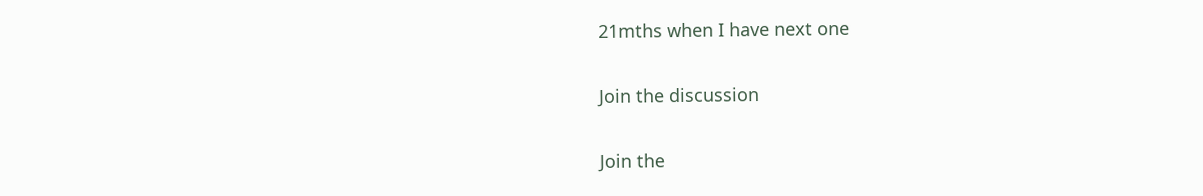21mths when I have next one

Join the discussion

Join the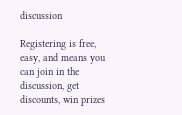discussion

Registering is free, easy, and means you can join in the discussion, get discounts, win prizes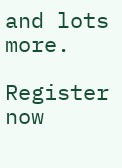and lots more.

Register now